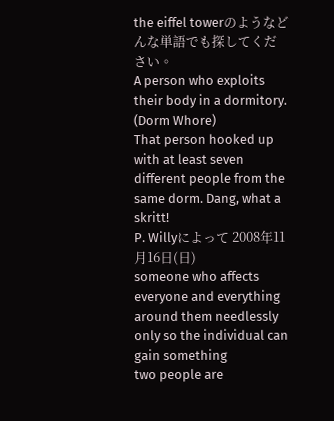the eiffel towerのようなどんな単語でも探してください。
A person who exploits their body in a dormitory. (Dorm Whore)
That person hooked up with at least seven different people from the same dorm. Dang, what a skritt!
P. Willyによって 2008年11月16日(日)
someone who affects everyone and everything around them needlessly only so the individual can gain something
two people are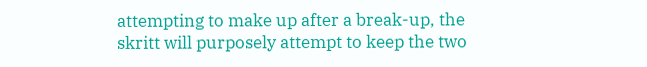attempting to make up after a break-up, the skritt will purposely attempt to keep the two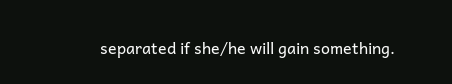separated if she/he will gain something.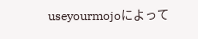useyourmojoによって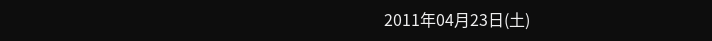2011年04月23日(土)